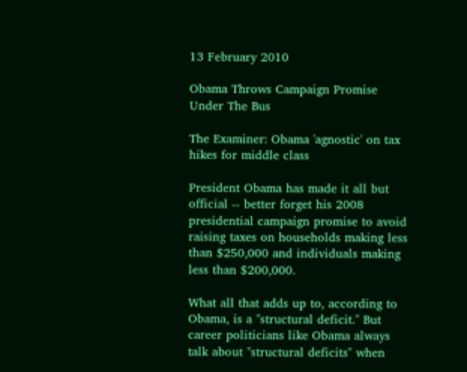13 February 2010

Obama Throws Campaign Promise Under The Bus

The Examiner: Obama 'agnostic' on tax hikes for middle class

President Obama has made it all but official -- better forget his 2008 presidential campaign promise to avoid raising taxes on households making less than $250,000 and individuals making less than $200,000.

What all that adds up to, according to Obama, is a "structural deficit." But career politicians like Obama always talk about "structural deficits" when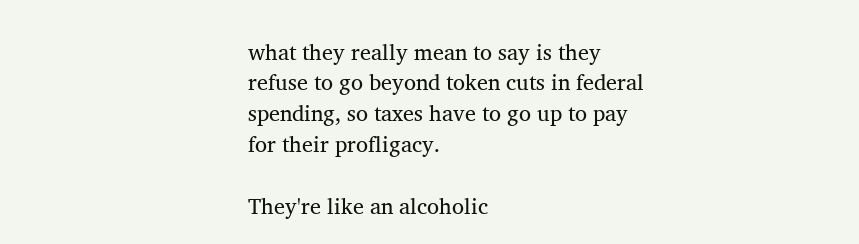what they really mean to say is they refuse to go beyond token cuts in federal spending, so taxes have to go up to pay for their profligacy.

They're like an alcoholic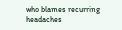who blames recurring headaches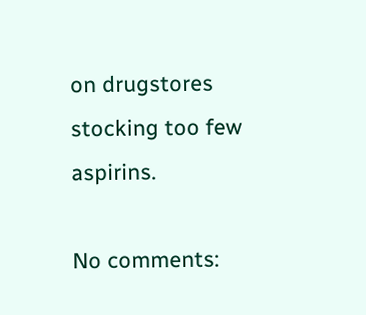on drugstores stocking too few aspirins.

No comments: